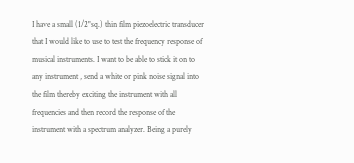I have a small (1/2"sq.) thin film piezoelectric transducer that I would like to use to test the frequency response of musical instruments. I want to be able to stick it on to any instrument , send a white or pink noise signal into the film thereby exciting the instrument with all frequencies and then record the response of the instrument with a spectrum analyzer. Being a purely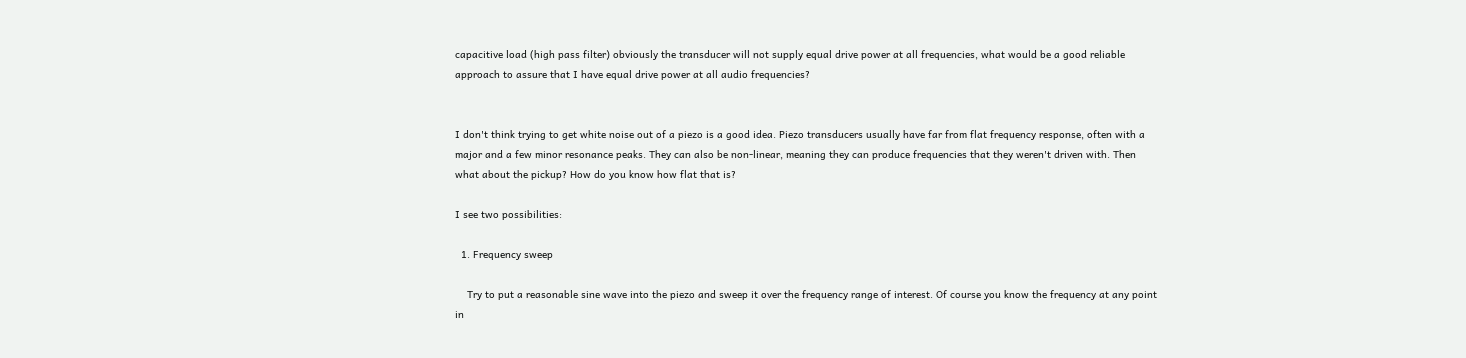capacitive load (high pass filter) obviously the transducer will not supply equal drive power at all frequencies, what would be a good reliable approach to assure that I have equal drive power at all audio frequencies?


I don't think trying to get white noise out of a piezo is a good idea. Piezo transducers usually have far from flat frequency response, often with a major and a few minor resonance peaks. They can also be non-linear, meaning they can produce frequencies that they weren't driven with. Then what about the pickup? How do you know how flat that is?

I see two possibilities:

  1. Frequency sweep

    Try to put a reasonable sine wave into the piezo and sweep it over the frequency range of interest. Of course you know the frequency at any point in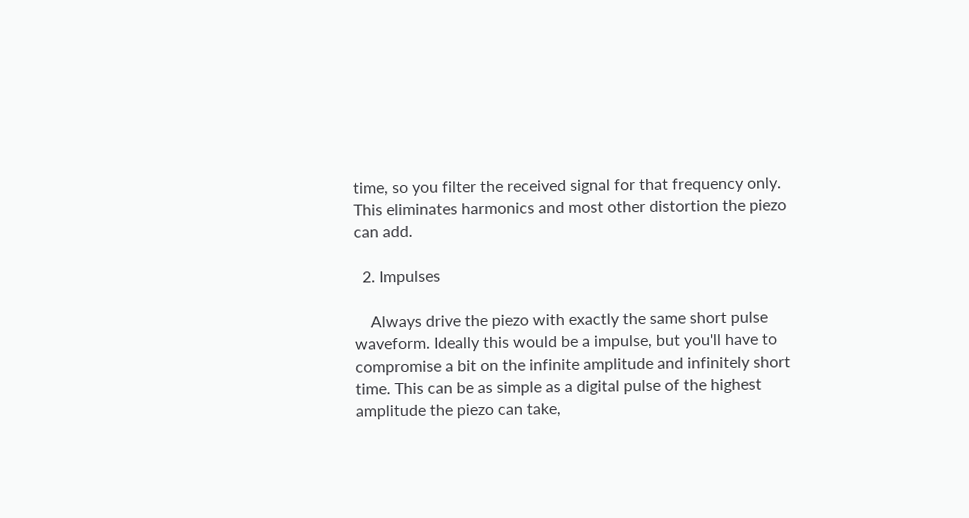time, so you filter the received signal for that frequency only. This eliminates harmonics and most other distortion the piezo can add.

  2. Impulses

    Always drive the piezo with exactly the same short pulse waveform. Ideally this would be a impulse, but you'll have to compromise a bit on the infinite amplitude and infinitely short time. This can be as simple as a digital pulse of the highest amplitude the piezo can take,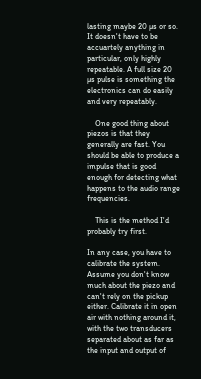lasting maybe 20 µs or so. It doesn't have to be accuartely anything in particular, only highly repeatable. A full size 20 µs pulse is something the electronics can do easily and very repeatably.

    One good thing about piezos is that they generally are fast. You should be able to produce a impulse that is good enough for detecting what happens to the audio range frequencies.

    This is the method I'd probably try first.

In any case, you have to calibrate the system. Assume you don't know much about the piezo and can't rely on the pickup either. Calibrate it in open air with nothing around it, with the two transducers separated about as far as the input and output of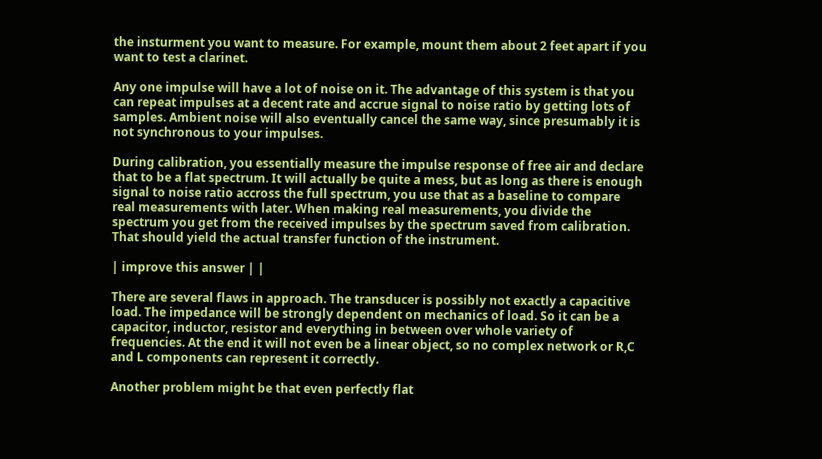the insturment you want to measure. For example, mount them about 2 feet apart if you want to test a clarinet.

Any one impulse will have a lot of noise on it. The advantage of this system is that you can repeat impulses at a decent rate and accrue signal to noise ratio by getting lots of samples. Ambient noise will also eventually cancel the same way, since presumably it is not synchronous to your impulses.

During calibration, you essentially measure the impulse response of free air and declare that to be a flat spectrum. It will actually be quite a mess, but as long as there is enough signal to noise ratio accross the full spectrum, you use that as a baseline to compare real measurements with later. When making real measurements, you divide the spectrum you get from the received impulses by the spectrum saved from calibration. That should yield the actual transfer function of the instrument.

| improve this answer | |

There are several flaws in approach. The transducer is possibly not exactly a capacitive load. The impedance will be strongly dependent on mechanics of load. So it can be a capacitor, inductor, resistor and everything in between over whole variety of frequencies. At the end it will not even be a linear object, so no complex network or R,C and L components can represent it correctly.

Another problem might be that even perfectly flat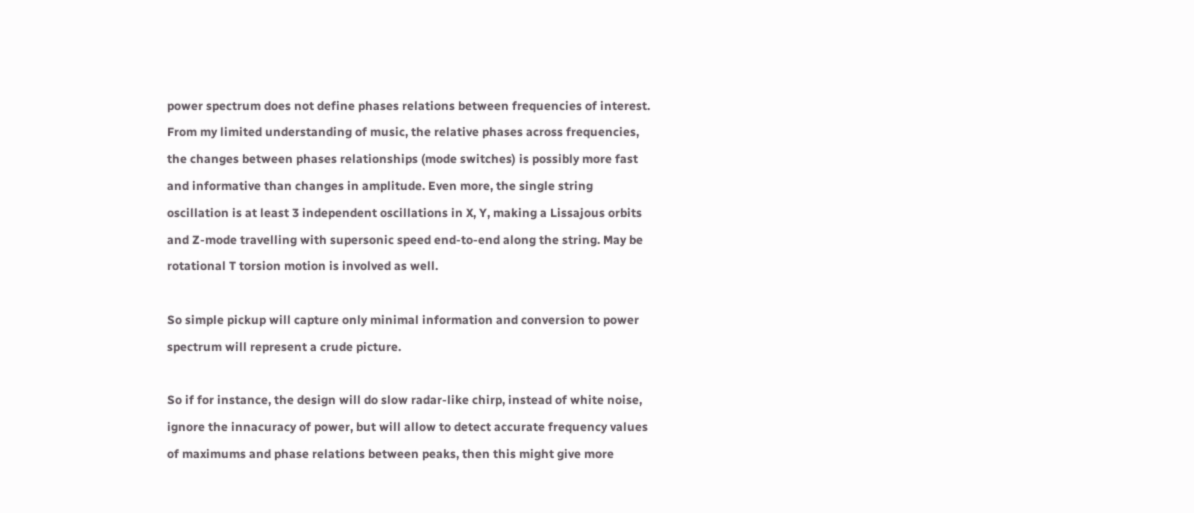power spectrum does not define phases relations between frequencies of interest. From my limited understanding of music, the relative phases across frequencies, the changes between phases relationships (mode switches) is possibly more fast and informative than changes in amplitude. Even more, the single string oscillation is at least 3 independent oscillations in X, Y, making a Lissajous orbits and Z-mode travelling with supersonic speed end-to-end along the string. May be rotational T torsion motion is involved as well.

So simple pickup will capture only minimal information and conversion to power spectrum will represent a crude picture.

So if for instance, the design will do slow radar-like chirp, instead of white noise, ignore the innacuracy of power, but will allow to detect accurate frequency values of maximums and phase relations between peaks, then this might give more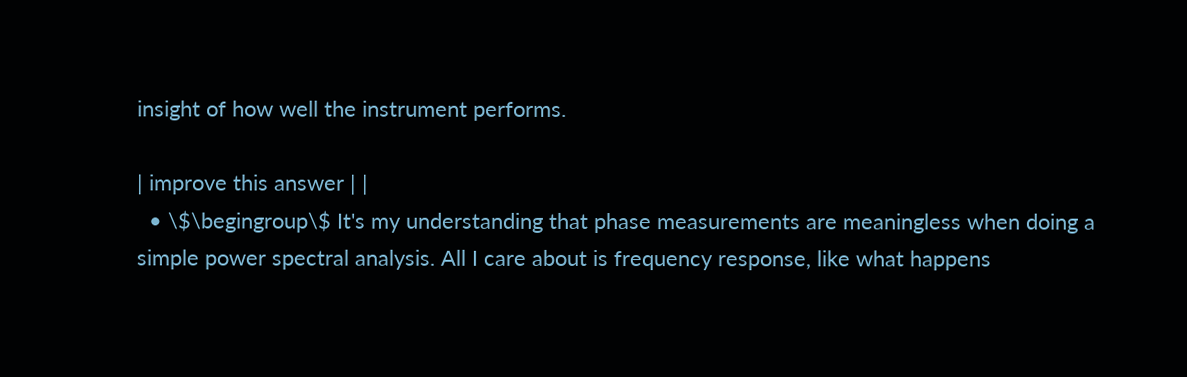insight of how well the instrument performs.

| improve this answer | |
  • \$\begingroup\$ It's my understanding that phase measurements are meaningless when doing a simple power spectral analysis. All I care about is frequency response, like what happens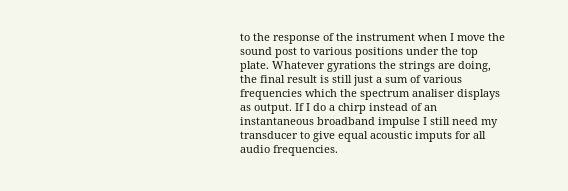to the response of the instrument when I move the sound post to various positions under the top plate. Whatever gyrations the strings are doing, the final result is still just a sum of various frequencies which the spectrum analiser displays as output. If I do a chirp instead of an instantaneous broadband impulse I still need my transducer to give equal acoustic imputs for all audio frequencies.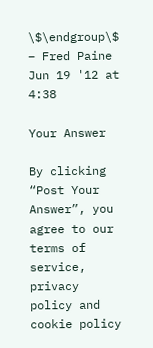\$\endgroup\$ – Fred Paine Jun 19 '12 at 4:38

Your Answer

By clicking “Post Your Answer”, you agree to our terms of service, privacy policy and cookie policy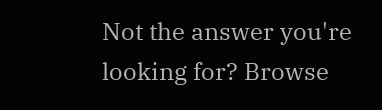Not the answer you're looking for? Browse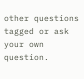other questions tagged or ask your own question.